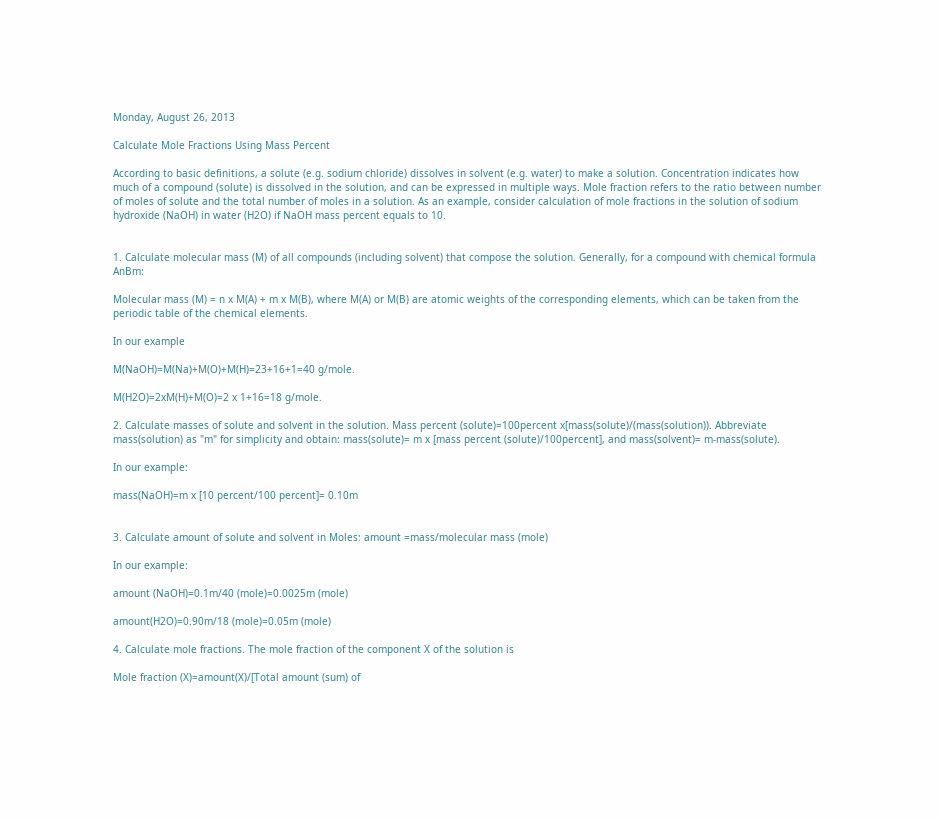Monday, August 26, 2013

Calculate Mole Fractions Using Mass Percent

According to basic definitions, a solute (e.g. sodium chloride) dissolves in solvent (e.g. water) to make a solution. Concentration indicates how much of a compound (solute) is dissolved in the solution, and can be expressed in multiple ways. Mole fraction refers to the ratio between number of moles of solute and the total number of moles in a solution. As an example, consider calculation of mole fractions in the solution of sodium hydroxide (NaOH) in water (H2O) if NaOH mass percent equals to 10.


1. Calculate molecular mass (M) of all compounds (including solvent) that compose the solution. Generally, for a compound with chemical formula AnBm:

Molecular mass (M) = n x M(A) + m x M(B), where M(A) or M(B) are atomic weights of the corresponding elements, which can be taken from the periodic table of the chemical elements.

In our example

M(NaOH)=M(Na)+M(O)+M(H)=23+16+1=40 g/mole.

M(H2O)=2xM(H)+M(O)=2 x 1+16=18 g/mole.

2. Calculate masses of solute and solvent in the solution. Mass percent (solute)=100percent x[mass(solute)/(mass(solution)). Abbreviate mass(solution) as "m" for simplicity and obtain: mass(solute)= m x [mass percent (solute)/100percent], and mass(solvent)= m-mass(solute).

In our example:

mass(NaOH)=m x [10 percent/100 percent]= 0.10m


3. Calculate amount of solute and solvent in Moles: amount =mass/molecular mass (mole)

In our example:

amount (NaOH)=0.1m/40 (mole)=0.0025m (mole)

amount(H2O)=0.90m/18 (mole)=0.05m (mole)

4. Calculate mole fractions. The mole fraction of the component X of the solution is

Mole fraction (X)=amount(X)/[Total amount (sum) of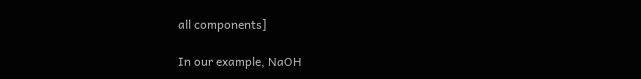all components]

In our example, NaOH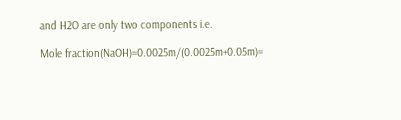and H2O are only two components i.e.

Mole fraction(NaOH)=0.0025m/(0.0025m+0.05m)=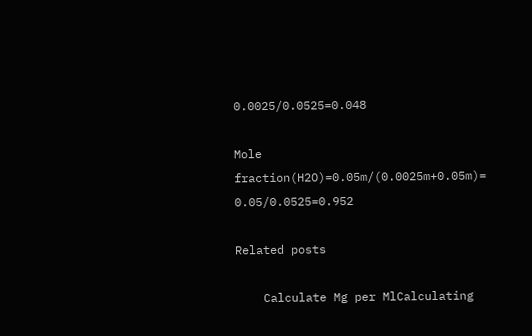0.0025/0.0525=0.048

Mole fraction(H2O)=0.05m/(0.0025m+0.05m)= 0.05/0.0525=0.952

Related posts

    Calculate Mg per MlCalculating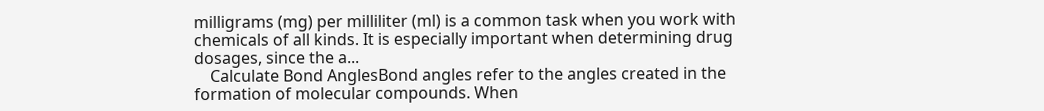milligrams (mg) per milliliter (ml) is a common task when you work with chemicals of all kinds. It is especially important when determining drug dosages, since the a...
    Calculate Bond AnglesBond angles refer to the angles created in the formation of molecular compounds. When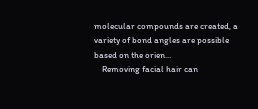molecular compounds are created, a variety of bond angles are possible based on the orien...
    Removing facial hair can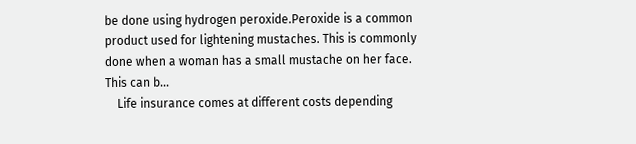be done using hydrogen peroxide.Peroxide is a common product used for lightening mustaches. This is commonly done when a woman has a small mustache on her face. This can b...
    Life insurance comes at different costs depending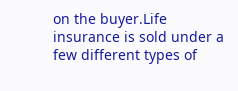on the buyer.Life insurance is sold under a few different types of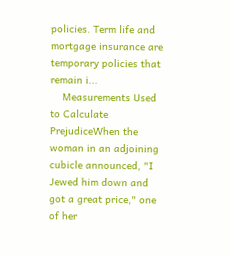policies. Term life and mortgage insurance are temporary policies that remain i...
    Measurements Used to Calculate PrejudiceWhen the woman in an adjoining cubicle announced, "I Jewed him down and got a great price," one of her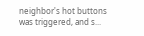neighbor's hot buttons was triggered, and s...